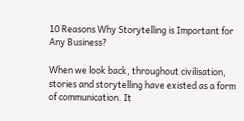10 Reasons Why Storytelling is Important for Any Business?

When we look back, throughout civilisation, stories and storytelling have existed as a form of communication. It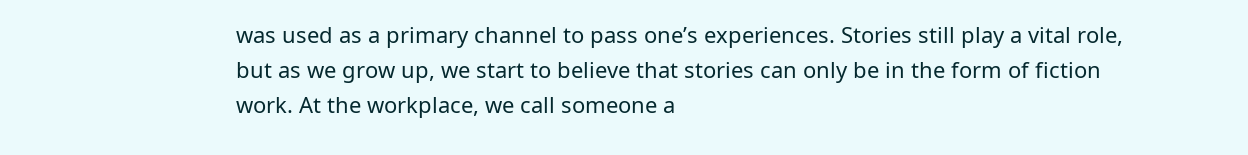was used as a primary channel to pass one’s experiences. Stories still play a vital role, but as we grow up, we start to believe that stories can only be in the form of fiction work. At the workplace, we call someone a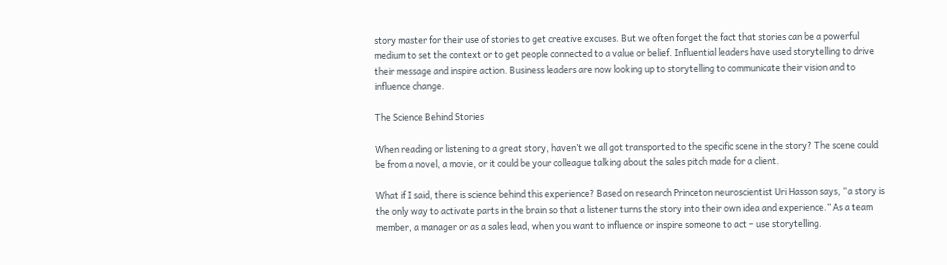story master for their use of stories to get creative excuses. But we often forget the fact that stories can be a powerful medium to set the context or to get people connected to a value or belief. Influential leaders have used storytelling to drive their message and inspire action. Business leaders are now looking up to storytelling to communicate their vision and to influence change.

The Science Behind Stories

When reading or listening to a great story, haven’t we all got transported to the specific scene in the story? The scene could be from a novel, a movie, or it could be your colleague talking about the sales pitch made for a client.

What if I said, there is science behind this experience? Based on research Princeton neuroscientist Uri Hasson says, “a story is the only way to activate parts in the brain so that a listener turns the story into their own idea and experience.” As a team member, a manager or as a sales lead, when you want to influence or inspire someone to act – use storytelling.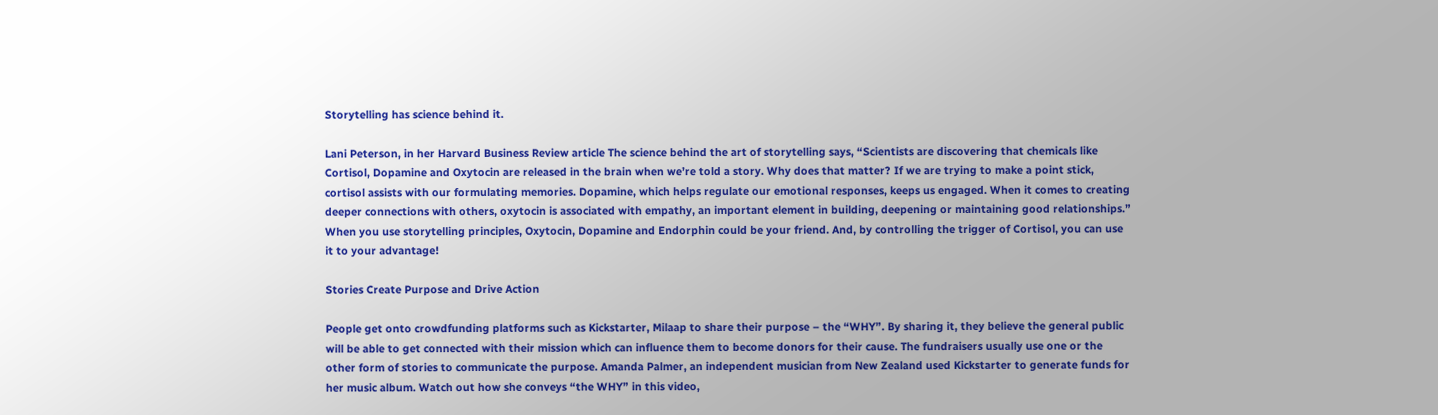Storytelling has science behind it.

Lani Peterson, in her Harvard Business Review article The science behind the art of storytelling says, “Scientists are discovering that chemicals like Cortisol, Dopamine and Oxytocin are released in the brain when we’re told a story. Why does that matter? If we are trying to make a point stick, cortisol assists with our formulating memories. Dopamine, which helps regulate our emotional responses, keeps us engaged. When it comes to creating deeper connections with others, oxytocin is associated with empathy, an important element in building, deepening or maintaining good relationships.” When you use storytelling principles, Oxytocin, Dopamine and Endorphin could be your friend. And, by controlling the trigger of Cortisol, you can use it to your advantage!

Stories Create Purpose and Drive Action

People get onto crowdfunding platforms such as Kickstarter, Milaap to share their purpose – the “WHY”. By sharing it, they believe the general public will be able to get connected with their mission which can influence them to become donors for their cause. The fundraisers usually use one or the other form of stories to communicate the purpose. Amanda Palmer, an independent musician from New Zealand used Kickstarter to generate funds for her music album. Watch out how she conveys “the WHY” in this video,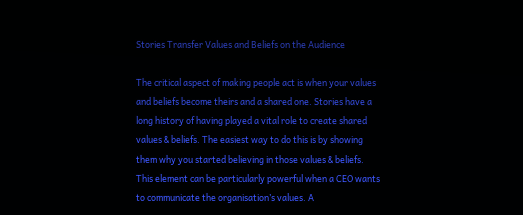Stories Transfer Values and Beliefs on the Audience

The critical aspect of making people act is when your values and beliefs become theirs and a shared one. Stories have a long history of having played a vital role to create shared values & beliefs. The easiest way to do this is by showing them why you started believing in those values & beliefs. This element can be particularly powerful when a CEO wants to communicate the organisation’s values. A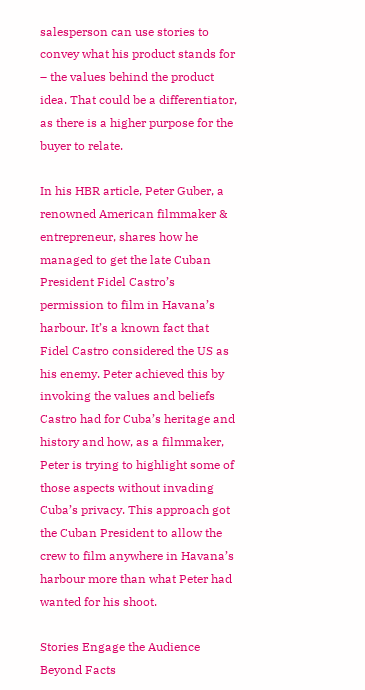salesperson can use stories to convey what his product stands for – the values behind the product idea. That could be a differentiator, as there is a higher purpose for the buyer to relate.

In his HBR article, Peter Guber, a renowned American filmmaker & entrepreneur, shares how he managed to get the late Cuban President Fidel Castro’s permission to film in Havana’s harbour. It’s a known fact that Fidel Castro considered the US as his enemy. Peter achieved this by invoking the values and beliefs Castro had for Cuba’s heritage and history and how, as a filmmaker, Peter is trying to highlight some of those aspects without invading Cuba’s privacy. This approach got the Cuban President to allow the crew to film anywhere in Havana’s harbour more than what Peter had wanted for his shoot.

Stories Engage the Audience Beyond Facts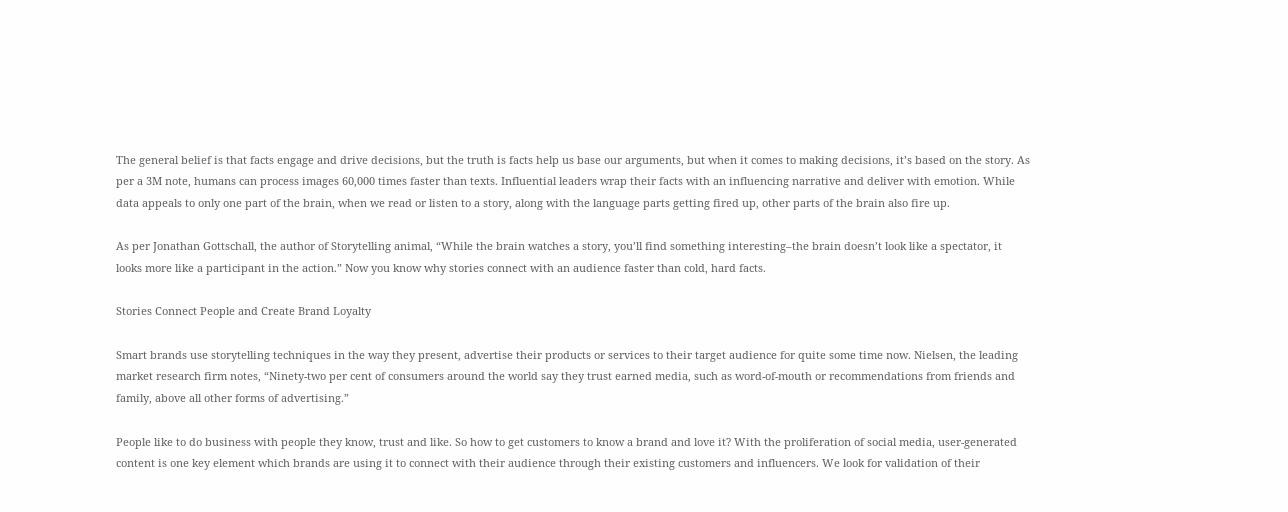The general belief is that facts engage and drive decisions, but the truth is facts help us base our arguments, but when it comes to making decisions, it’s based on the story. As per a 3M note, humans can process images 60,000 times faster than texts. Influential leaders wrap their facts with an influencing narrative and deliver with emotion. While data appeals to only one part of the brain, when we read or listen to a story, along with the language parts getting fired up, other parts of the brain also fire up.

As per Jonathan Gottschall, the author of Storytelling animal, “While the brain watches a story, you’ll find something interesting–the brain doesn’t look like a spectator, it looks more like a participant in the action.” Now you know why stories connect with an audience faster than cold, hard facts.

Stories Connect People and Create Brand Loyalty

Smart brands use storytelling techniques in the way they present, advertise their products or services to their target audience for quite some time now. Nielsen, the leading market research firm notes, “Ninety-two per cent of consumers around the world say they trust earned media, such as word-of-mouth or recommendations from friends and family, above all other forms of advertising.”

People like to do business with people they know, trust and like. So how to get customers to know a brand and love it? With the proliferation of social media, user-generated content is one key element which brands are using it to connect with their audience through their existing customers and influencers. We look for validation of their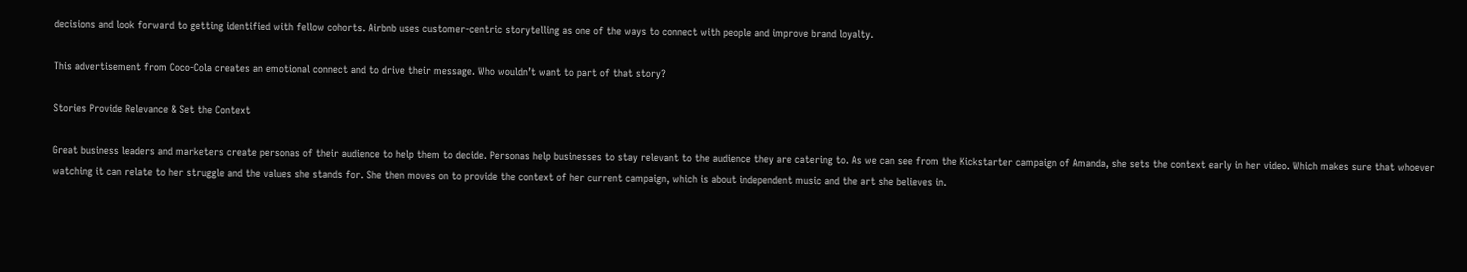decisions and look forward to getting identified with fellow cohorts. Airbnb uses customer-centric storytelling as one of the ways to connect with people and improve brand loyalty.

This advertisement from Coco-Cola creates an emotional connect and to drive their message. Who wouldn’t want to part of that story?

Stories Provide Relevance & Set the Context

Great business leaders and marketers create personas of their audience to help them to decide. Personas help businesses to stay relevant to the audience they are catering to. As we can see from the Kickstarter campaign of Amanda, she sets the context early in her video. Which makes sure that whoever watching it can relate to her struggle and the values she stands for. She then moves on to provide the context of her current campaign, which is about independent music and the art she believes in.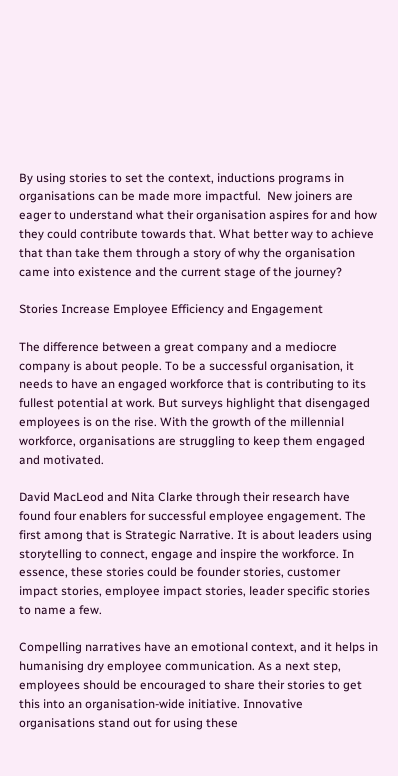By using stories to set the context, inductions programs in organisations can be made more impactful.  New joiners are eager to understand what their organisation aspires for and how they could contribute towards that. What better way to achieve that than take them through a story of why the organisation came into existence and the current stage of the journey?

Stories Increase Employee Efficiency and Engagement

The difference between a great company and a mediocre company is about people. To be a successful organisation, it needs to have an engaged workforce that is contributing to its fullest potential at work. But surveys highlight that disengaged employees is on the rise. With the growth of the millennial workforce, organisations are struggling to keep them engaged and motivated.

David MacLeod and Nita Clarke through their research have found four enablers for successful employee engagement. The first among that is Strategic Narrative. It is about leaders using storytelling to connect, engage and inspire the workforce. In essence, these stories could be founder stories, customer impact stories, employee impact stories, leader specific stories to name a few.

Compelling narratives have an emotional context, and it helps in humanising dry employee communication. As a next step, employees should be encouraged to share their stories to get this into an organisation-wide initiative. Innovative organisations stand out for using these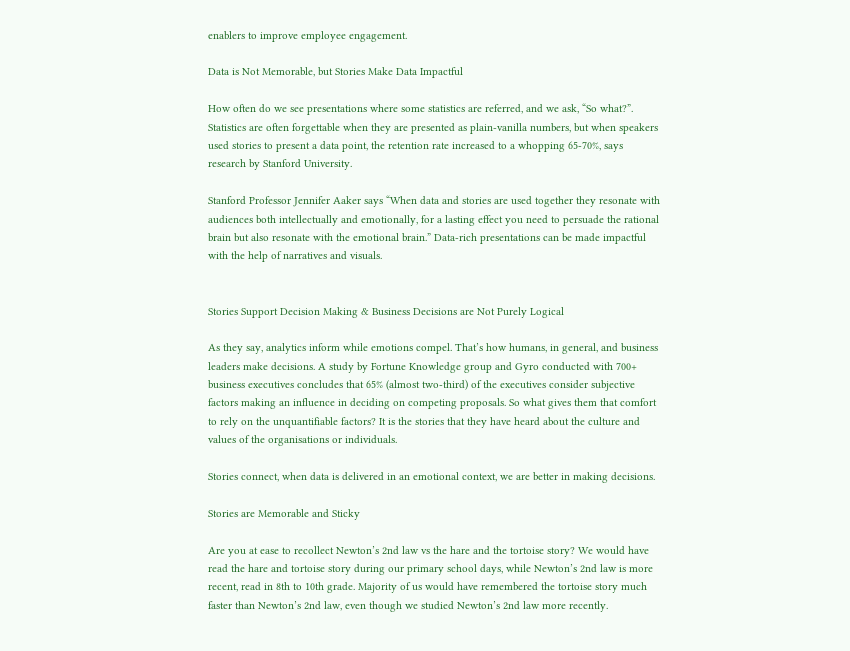enablers to improve employee engagement.

Data is Not Memorable, but Stories Make Data Impactful

How often do we see presentations where some statistics are referred, and we ask, “So what?”. Statistics are often forgettable when they are presented as plain-vanilla numbers, but when speakers used stories to present a data point, the retention rate increased to a whopping 65-70%, says research by Stanford University.

Stanford Professor Jennifer Aaker says “When data and stories are used together they resonate with audiences both intellectually and emotionally, for a lasting effect you need to persuade the rational brain but also resonate with the emotional brain.” Data-rich presentations can be made impactful with the help of narratives and visuals.


Stories Support Decision Making & Business Decisions are Not Purely Logical

As they say, analytics inform while emotions compel. That’s how humans, in general, and business leaders make decisions. A study by Fortune Knowledge group and Gyro conducted with 700+ business executives concludes that 65% (almost two-third) of the executives consider subjective factors making an influence in deciding on competing proposals. So what gives them that comfort to rely on the unquantifiable factors? It is the stories that they have heard about the culture and values of the organisations or individuals.

Stories connect, when data is delivered in an emotional context, we are better in making decisions.

Stories are Memorable and Sticky

Are you at ease to recollect Newton’s 2nd law vs the hare and the tortoise story? We would have read the hare and tortoise story during our primary school days, while Newton’s 2nd law is more recent, read in 8th to 10th grade. Majority of us would have remembered the tortoise story much faster than Newton’s 2nd law, even though we studied Newton’s 2nd law more recently.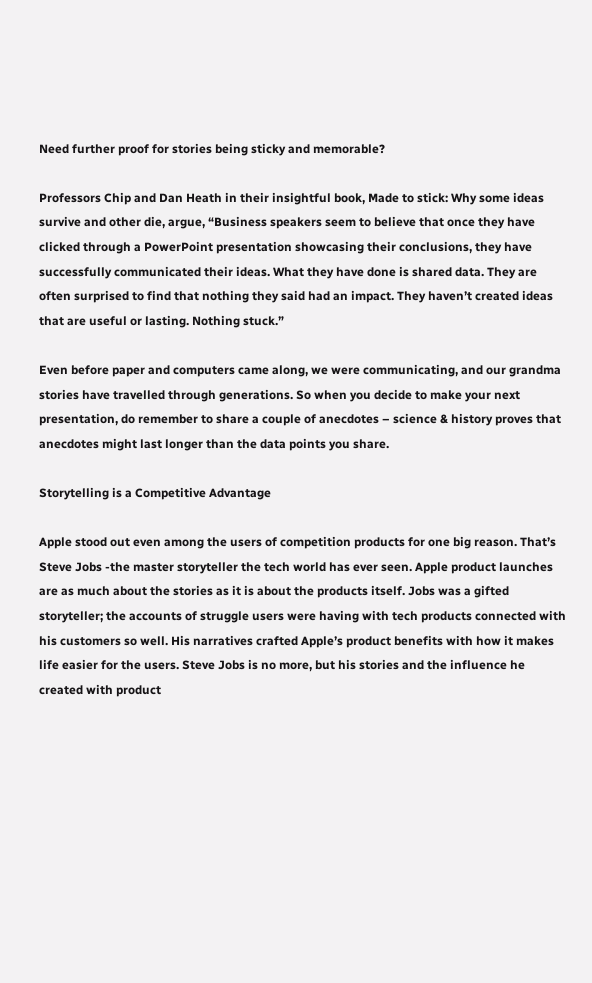Need further proof for stories being sticky and memorable?

Professors Chip and Dan Heath in their insightful book, Made to stick: Why some ideas survive and other die, argue, “Business speakers seem to believe that once they have clicked through a PowerPoint presentation showcasing their conclusions, they have successfully communicated their ideas. What they have done is shared data. They are often surprised to find that nothing they said had an impact. They haven’t created ideas that are useful or lasting. Nothing stuck.”

Even before paper and computers came along, we were communicating, and our grandma stories have travelled through generations. So when you decide to make your next presentation, do remember to share a couple of anecdotes – science & history proves that anecdotes might last longer than the data points you share.

Storytelling is a Competitive Advantage

Apple stood out even among the users of competition products for one big reason. That’s Steve Jobs -the master storyteller the tech world has ever seen. Apple product launches are as much about the stories as it is about the products itself. Jobs was a gifted storyteller; the accounts of struggle users were having with tech products connected with his customers so well. His narratives crafted Apple’s product benefits with how it makes life easier for the users. Steve Jobs is no more, but his stories and the influence he created with product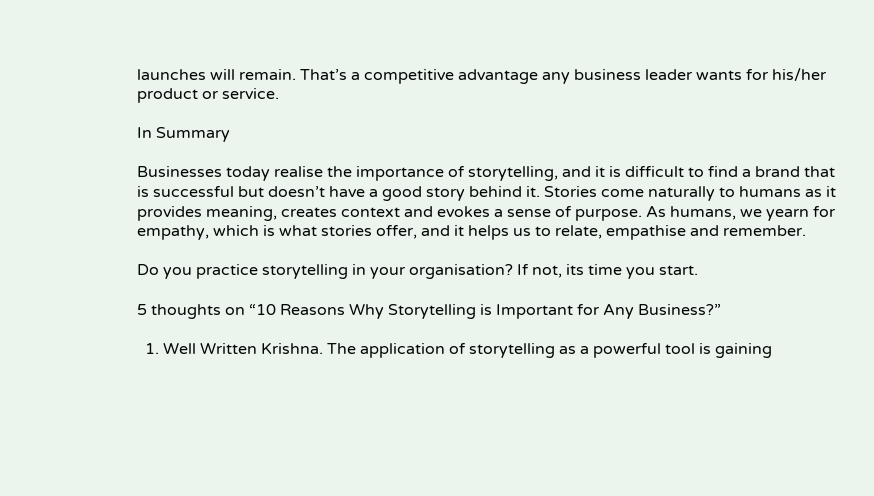launches will remain. That’s a competitive advantage any business leader wants for his/her product or service.

In Summary

Businesses today realise the importance of storytelling, and it is difficult to find a brand that is successful but doesn’t have a good story behind it. Stories come naturally to humans as it provides meaning, creates context and evokes a sense of purpose. As humans, we yearn for empathy, which is what stories offer, and it helps us to relate, empathise and remember.

Do you practice storytelling in your organisation? If not, its time you start.

5 thoughts on “10 Reasons Why Storytelling is Important for Any Business?”

  1. Well Written Krishna. The application of storytelling as a powerful tool is gaining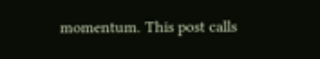momentum. This post calls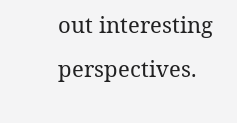out interesting perspectives.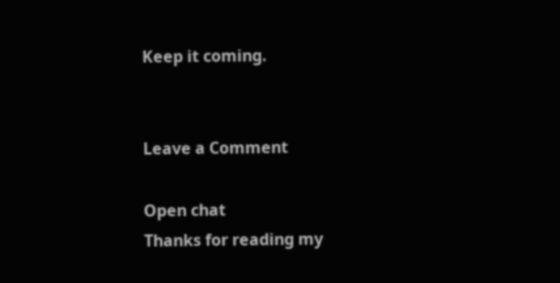Keep it coming.


Leave a Comment

Open chat
Thanks for reading my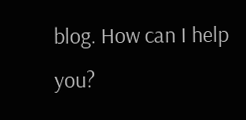blog. How can I help you?